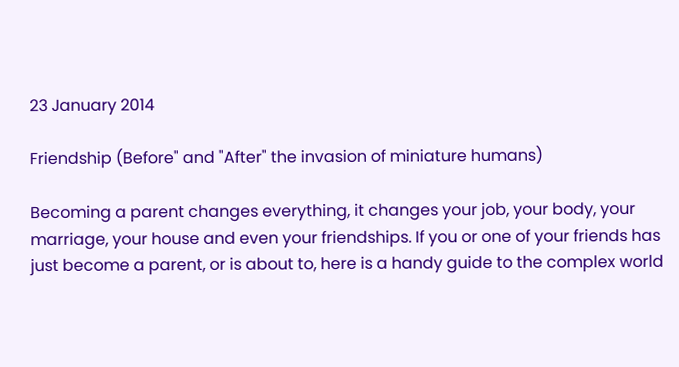23 January 2014

Friendship (Before" and "After" the invasion of miniature humans)

Becoming a parent changes everything, it changes your job, your body, your marriage, your house and even your friendships. If you or one of your friends has just become a parent, or is about to, here is a handy guide to the complex world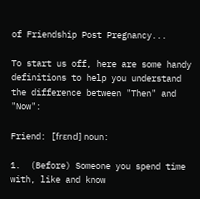of Friendship Post Pregnancy...

To start us off, here are some handy definitions to help you understand the difference between "Then" and "Now":

Friend: [frɛnd] noun:

1.  (Before) Someone you spend time with, like and know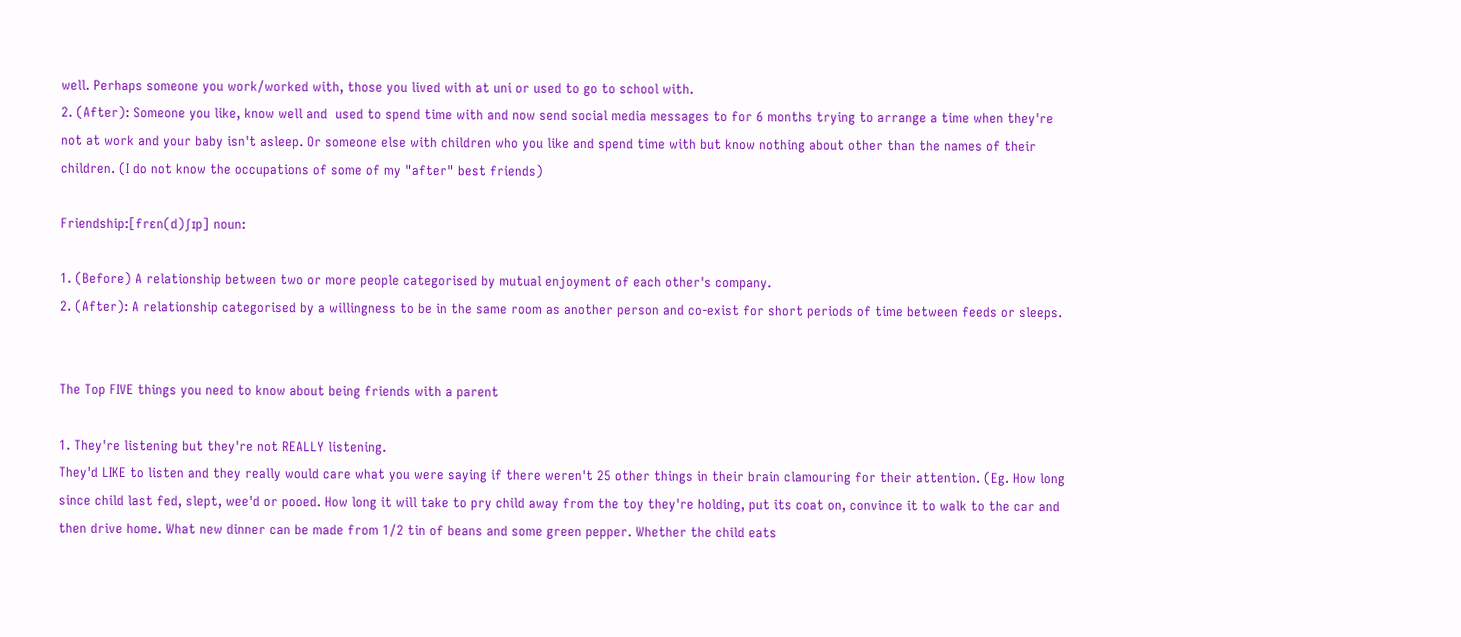well. Perhaps someone you work/worked with, those you lived with at uni or used to go to school with.
2. (After): Someone you like, know well and  used to spend time with and now send social media messages to for 6 months trying to arrange a time when they're not at work and your baby isn't asleep. Or someone else with children who you like and spend time with but know nothing about other than the names of their children. (I do not know the occupations of some of my "after" best friends)

Friendship:[frɛn(d)ʃɪp] noun:

1. (Before) A relationship between two or more people categorised by mutual enjoyment of each other's company.
2. (After): A relationship categorised by a willingness to be in the same room as another person and co-exist for short periods of time between feeds or sleeps.


The Top FIVE things you need to know about being friends with a parent

1. They're listening but they're not REALLY listening.
They'd LIKE to listen and they really would care what you were saying if there weren't 25 other things in their brain clamouring for their attention. (Eg. How long since child last fed, slept, wee'd or pooed. How long it will take to pry child away from the toy they're holding, put its coat on, convince it to walk to the car and then drive home. What new dinner can be made from 1/2 tin of beans and some green pepper. Whether the child eats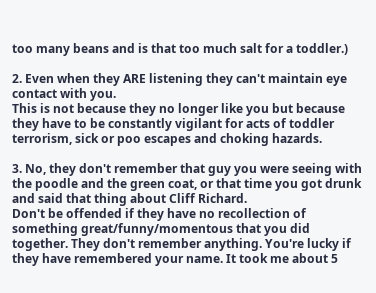too many beans and is that too much salt for a toddler.)

2. Even when they ARE listening they can't maintain eye contact with you.
This is not because they no longer like you but because they have to be constantly vigilant for acts of toddler terrorism, sick or poo escapes and choking hazards.

3. No, they don't remember that guy you were seeing with the poodle and the green coat, or that time you got drunk and said that thing about Cliff Richard.
Don't be offended if they have no recollection of something great/funny/momentous that you did together. They don't remember anything. You're lucky if they have remembered your name. It took me about 5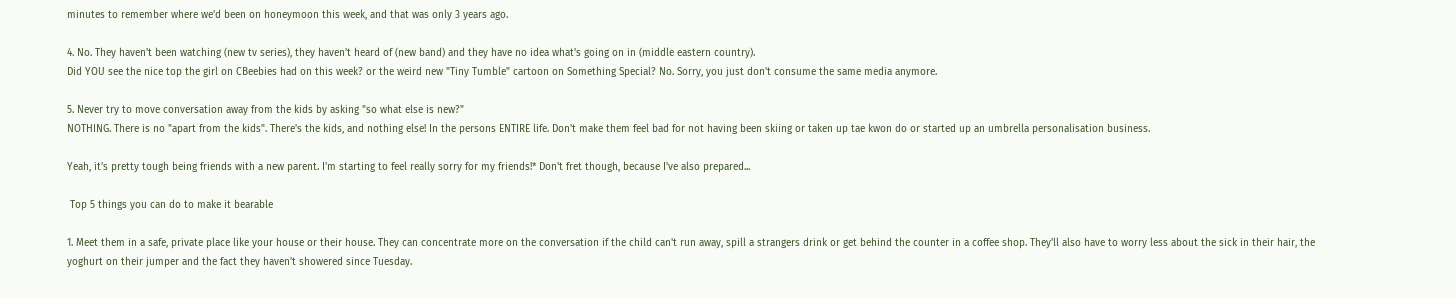minutes to remember where we'd been on honeymoon this week, and that was only 3 years ago.

4. No. They haven't been watching (new tv series), they haven't heard of (new band) and they have no idea what's going on in (middle eastern country).
Did YOU see the nice top the girl on CBeebies had on this week? or the weird new "Tiny Tumble" cartoon on Something Special? No. Sorry, you just don't consume the same media anymore.

5. Never try to move conversation away from the kids by asking "so what else is new?"
NOTHING. There is no "apart from the kids". There's the kids, and nothing else! In the persons ENTIRE life. Don't make them feel bad for not having been skiing or taken up tae kwon do or started up an umbrella personalisation business.

Yeah, it's pretty tough being friends with a new parent. I'm starting to feel really sorry for my friends!* Don't fret though, because I've also prepared...

 Top 5 things you can do to make it bearable

1. Meet them in a safe, private place like your house or their house. They can concentrate more on the conversation if the child can't run away, spill a strangers drink or get behind the counter in a coffee shop. They'll also have to worry less about the sick in their hair, the yoghurt on their jumper and the fact they haven't showered since Tuesday.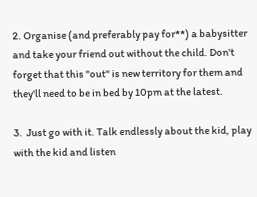2. Organise (and preferably pay for**) a babysitter and take your friend out without the child. Don't forget that this "out" is new territory for them and they'll need to be in bed by 10pm at the latest.

3.  Just go with it. Talk endlessly about the kid, play with the kid and listen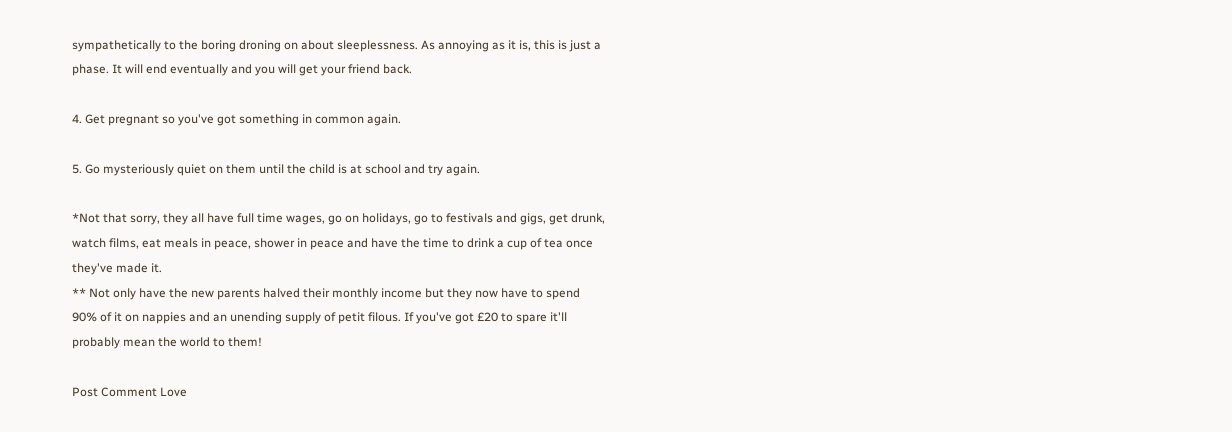sympathetically to the boring droning on about sleeplessness. As annoying as it is, this is just a phase. It will end eventually and you will get your friend back.

4. Get pregnant so you've got something in common again.

5. Go mysteriously quiet on them until the child is at school and try again.

*Not that sorry, they all have full time wages, go on holidays, go to festivals and gigs, get drunk, watch films, eat meals in peace, shower in peace and have the time to drink a cup of tea once they've made it.
** Not only have the new parents halved their monthly income but they now have to spend 90% of it on nappies and an unending supply of petit filous. If you've got £20 to spare it'll probably mean the world to them!

Post Comment Love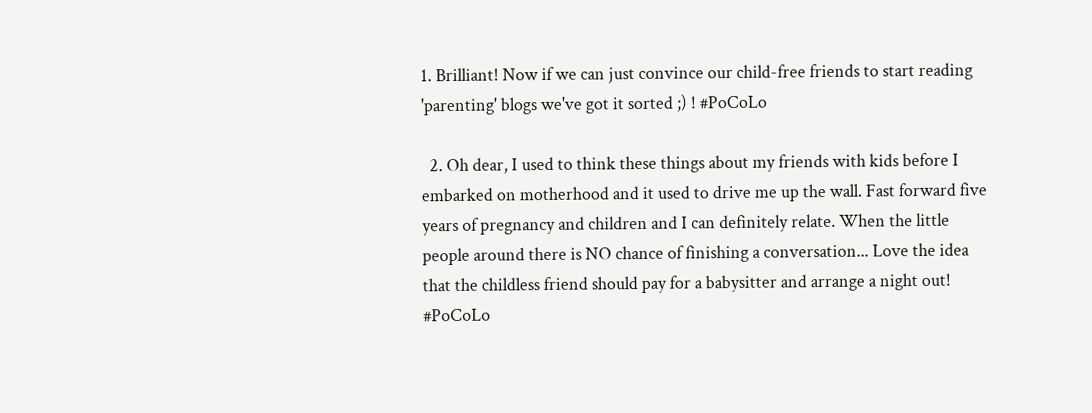1. Brilliant! Now if we can just convince our child-free friends to start reading 'parenting' blogs we've got it sorted ;) ! #PoCoLo

  2. Oh dear, I used to think these things about my friends with kids before I embarked on motherhood and it used to drive me up the wall. Fast forward five years of pregnancy and children and I can definitely relate. When the little people around there is NO chance of finishing a conversation... Love the idea that the childless friend should pay for a babysitter and arrange a night out! #PoCoLo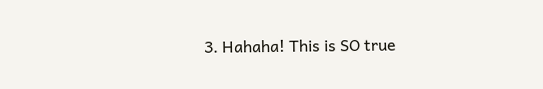3. Hahaha! This is SO true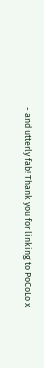- and utterly fab! Thank you for linking to PoCoLo x